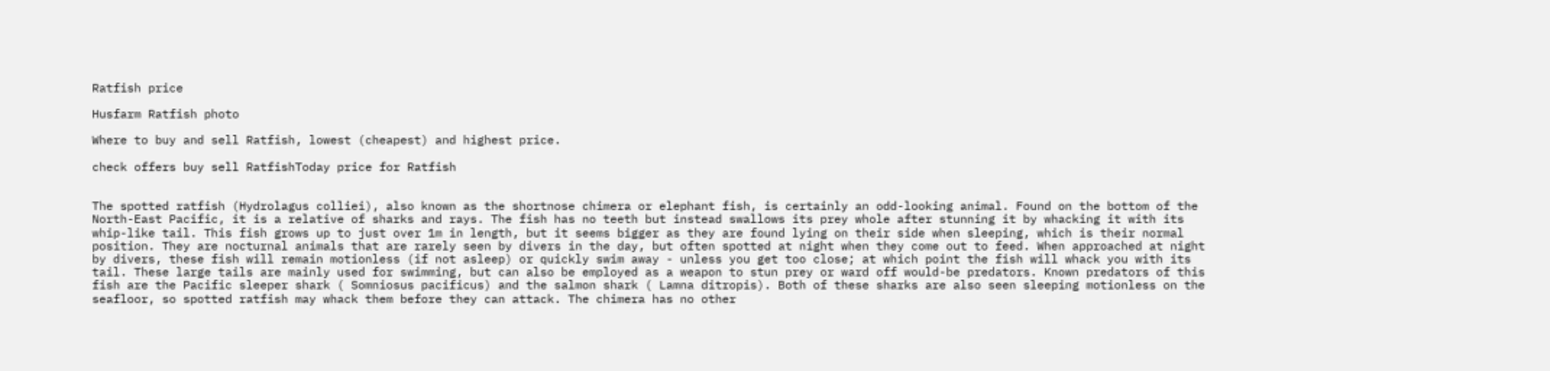Ratfish price

Husfarm Ratfish photo

Where to buy and sell Ratfish, lowest (cheapest) and highest price.

check offers buy sell RatfishToday price for Ratfish


The spotted ratfish (Hydrolagus colliei), also known as the shortnose chimera or elephant fish, is certainly an odd-looking animal. Found on the bottom of the North-East Pacific, it is a relative of sharks and rays. The fish has no teeth but instead swallows its prey whole after stunning it by whacking it with its whip-like tail. This fish grows up to just over 1m in length, but it seems bigger as they are found lying on their side when sleeping, which is their normal position. They are nocturnal animals that are rarely seen by divers in the day, but often spotted at night when they come out to feed. When approached at night by divers, these fish will remain motionless (if not asleep) or quickly swim away - unless you get too close; at which point the fish will whack you with its tail. These large tails are mainly used for swimming, but can also be employed as a weapon to stun prey or ward off would-be predators. Known predators of this fish are the Pacific sleeper shark ( Somniosus pacificus) and the salmon shark ( Lamna ditropis). Both of these sharks are also seen sleeping motionless on the seafloor, so spotted ratfish may whack them before they can attack. The chimera has no other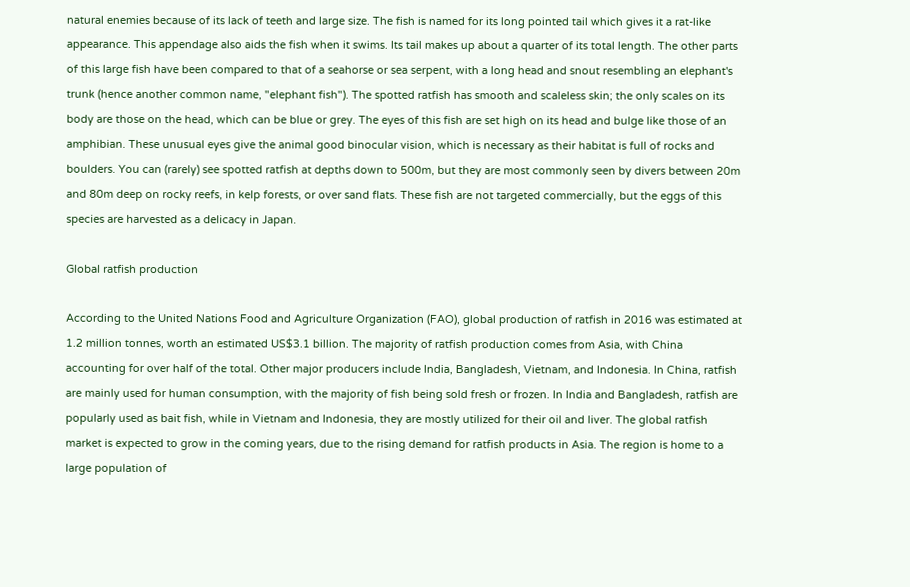natural enemies because of its lack of teeth and large size. The fish is named for its long pointed tail which gives it a rat-like appearance. This appendage also aids the fish when it swims. Its tail makes up about a quarter of its total length. The other parts of this large fish have been compared to that of a seahorse or sea serpent, with a long head and snout resembling an elephant's trunk (hence another common name, "elephant fish"). The spotted ratfish has smooth and scaleless skin; the only scales on its body are those on the head, which can be blue or grey. The eyes of this fish are set high on its head and bulge like those of an amphibian. These unusual eyes give the animal good binocular vision, which is necessary as their habitat is full of rocks and boulders. You can (rarely) see spotted ratfish at depths down to 500m, but they are most commonly seen by divers between 20m and 80m deep on rocky reefs, in kelp forests, or over sand flats. These fish are not targeted commercially, but the eggs of this species are harvested as a delicacy in Japan.

Global ratfish production

According to the United Nations Food and Agriculture Organization (FAO), global production of ratfish in 2016 was estimated at 1.2 million tonnes, worth an estimated US$3.1 billion. The majority of ratfish production comes from Asia, with China accounting for over half of the total. Other major producers include India, Bangladesh, Vietnam, and Indonesia. In China, ratfish are mainly used for human consumption, with the majority of fish being sold fresh or frozen. In India and Bangladesh, ratfish are popularly used as bait fish, while in Vietnam and Indonesia, they are mostly utilized for their oil and liver. The global ratfish market is expected to grow in the coming years, due to the rising demand for ratfish products in Asia. The region is home to a large population of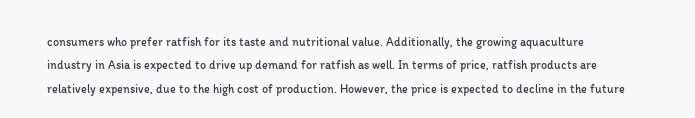consumers who prefer ratfish for its taste and nutritional value. Additionally, the growing aquaculture industry in Asia is expected to drive up demand for ratfish as well. In terms of price, ratfish products are relatively expensive, due to the high cost of production. However, the price is expected to decline in the future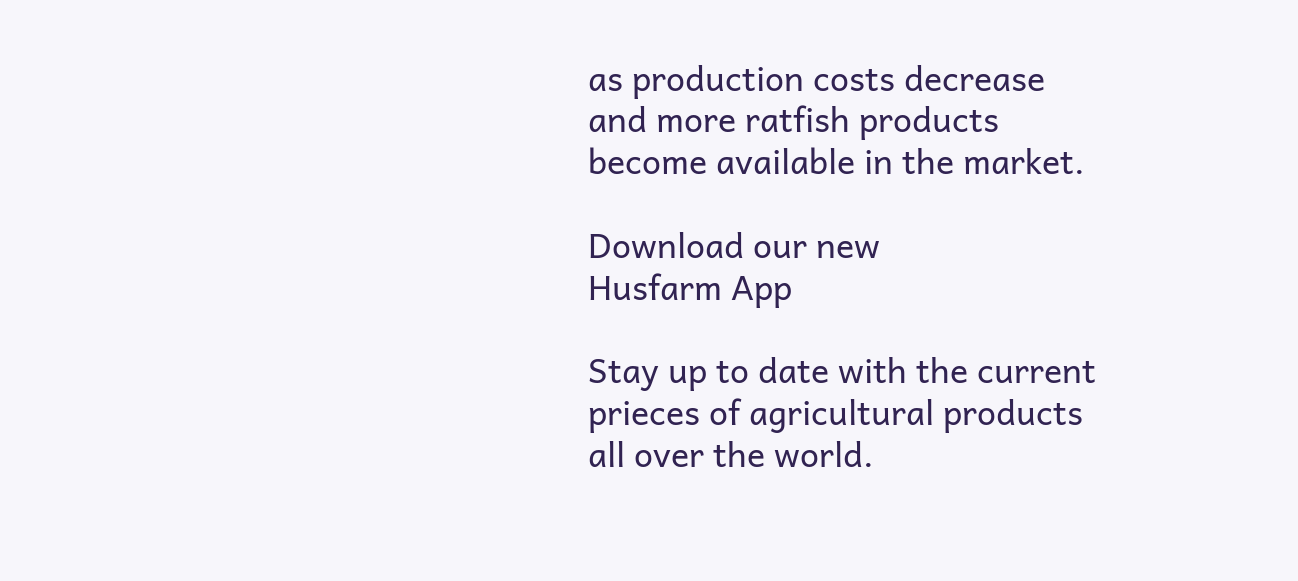as production costs decrease and more ratfish products become available in the market.

Download our new
Husfarm App

Stay up to date with the current prieces of agricultural products all over the world.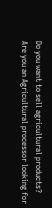Do you want to sell agricultural products?
Are you an Agricultural processor looking for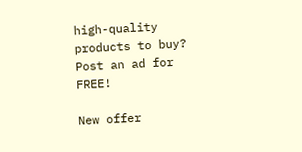high-quality products to buy?
Post an ad for FREE!

New offer